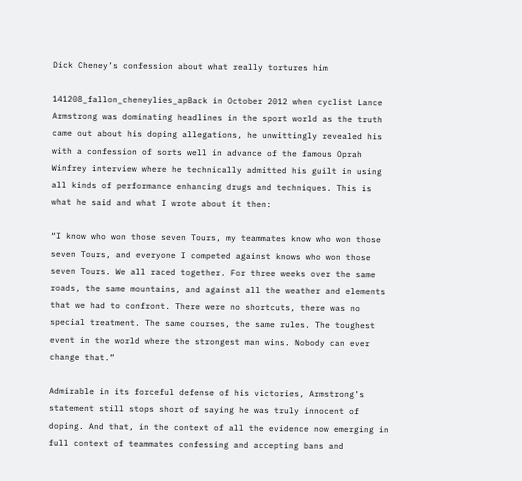Dick Cheney’s confession about what really tortures him

141208_fallon_cheneylies_apBack in October 2012 when cyclist Lance Armstrong was dominating headlines in the sport world as the truth came out about his doping allegations, he unwittingly revealed his with a confession of sorts well in advance of the famous Oprah Winfrey interview where he technically admitted his guilt in using all kinds of performance enhancing drugs and techniques. This is what he said and what I wrote about it then:

“I know who won those seven Tours, my teammates know who won those seven Tours, and everyone I competed against knows who won those seven Tours. We all raced together. For three weeks over the same roads, the same mountains, and against all the weather and elements that we had to confront. There were no shortcuts, there was no special treatment. The same courses, the same rules. The toughest event in the world where the strongest man wins. Nobody can ever change that.”

Admirable in its forceful defense of his victories, Armstrong’s statement still stops short of saying he was truly innocent of doping. And that, in the context of all the evidence now emerging in full context of teammates confessing and accepting bans and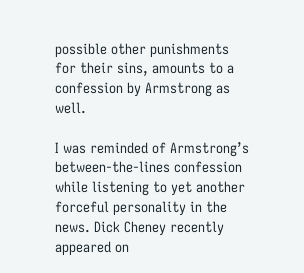possible other punishments for their sins, amounts to a confession by Armstrong as well.

I was reminded of Armstrong’s between-the-lines confession while listening to yet another forceful personality in the news. Dick Cheney recently appeared on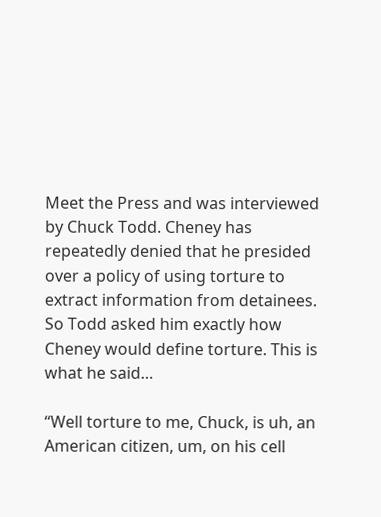Meet the Press and was interviewed by Chuck Todd. Cheney has repeatedly denied that he presided over a policy of using torture to extract information from detainees. So Todd asked him exactly how Cheney would define torture. This is what he said…

“Well torture to me, Chuck, is uh, an American citizen, um, on his cell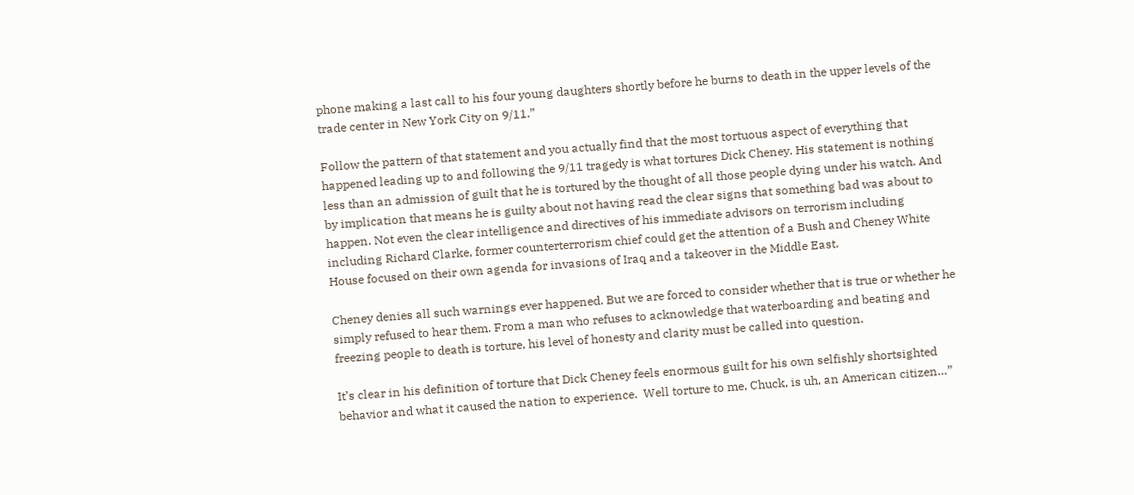phone making a last call to his four young daughters shortly before he burns to death in the upper levels of the trade center in New York City on 9/11.”

Follow the pattern of that statement and you actually find that the most tortuous aspect of everything that happened leading up to and following the 9/11 tragedy is what tortures Dick Cheney. His statement is nothing less than an admission of guilt that he is tortured by the thought of all those people dying under his watch. And by implication that means he is guilty about not having read the clear signs that something bad was about to happen. Not even the clear intelligence and directives of his immediate advisors on terrorism including including Richard Clarke, former counterterrorism chief could get the attention of a Bush and Cheney White House focused on their own agenda for invasions of Iraq and a takeover in the Middle East.

Cheney denies all such warnings ever happened. But we are forced to consider whether that is true or whether he simply refused to hear them. From a man who refuses to acknowledge that waterboarding and beating and freezing people to death is torture, his level of honesty and clarity must be called into question.

It’s clear in his definition of torture that Dick Cheney feels enormous guilt for his own selfishly shortsighted behavior and what it caused the nation to experience.  Well torture to me, Chuck, is uh, an American citizen…”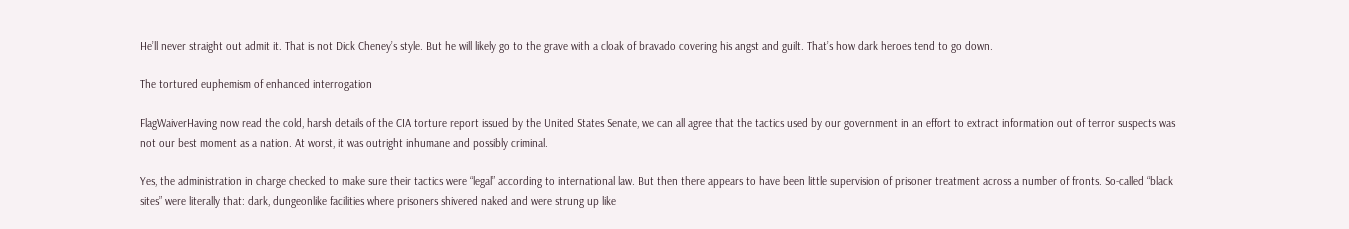He’ll never straight out admit it. That is not Dick Cheney’s style. But he will likely go to the grave with a cloak of bravado covering his angst and guilt. That’s how dark heroes tend to go down.

The tortured euphemism of enhanced interrogation

FlagWaiverHaving now read the cold, harsh details of the CIA torture report issued by the United States Senate, we can all agree that the tactics used by our government in an effort to extract information out of terror suspects was not our best moment as a nation. At worst, it was outright inhumane and possibly criminal.

Yes, the administration in charge checked to make sure their tactics were “legal” according to international law. But then there appears to have been little supervision of prisoner treatment across a number of fronts. So-called “black sites” were literally that: dark, dungeonlike facilities where prisoners shivered naked and were strung up like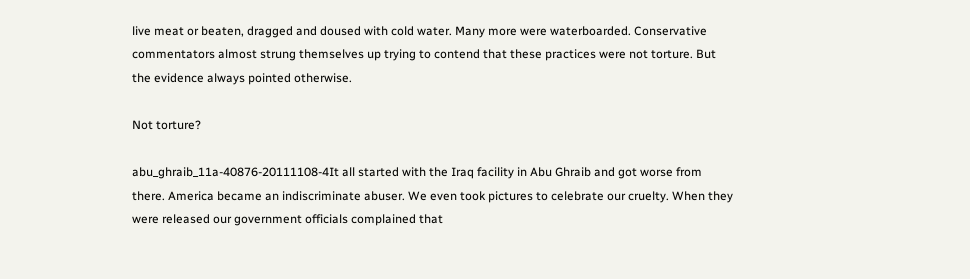live meat or beaten, dragged and doused with cold water. Many more were waterboarded. Conservative commentators almost strung themselves up trying to contend that these practices were not torture. But the evidence always pointed otherwise.

Not torture?

abu_ghraib_11a-40876-20111108-4It all started with the Iraq facility in Abu Ghraib and got worse from there. America became an indiscriminate abuser. We even took pictures to celebrate our cruelty. When they were released our government officials complained that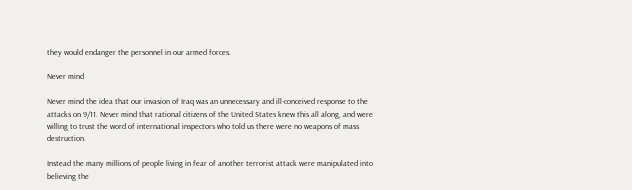they would endanger the personnel in our armed forces.

Never mind

Never mind the idea that our invasion of Iraq was an unnecessary and ill-conceived response to the attacks on 9/11. Never mind that rational citizens of the United States knew this all along, and were willing to trust the word of international inspectors who told us there were no weapons of mass destruction.

Instead the many millions of people living in fear of another terrorist attack were manipulated into believing the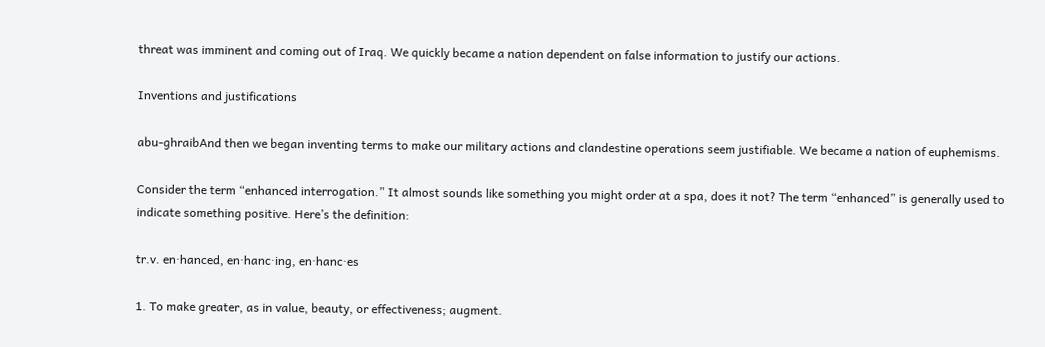threat was imminent and coming out of Iraq. We quickly became a nation dependent on false information to justify our actions.

Inventions and justifications

abu-ghraibAnd then we began inventing terms to make our military actions and clandestine operations seem justifiable. We became a nation of euphemisms.

Consider the term “enhanced interrogation.” It almost sounds like something you might order at a spa, does it not? The term “enhanced” is generally used to indicate something positive. Here’s the definition:

tr.v. en·hanced, en·hanc·ing, en·hanc·es

1. To make greater, as in value, beauty, or effectiveness; augment.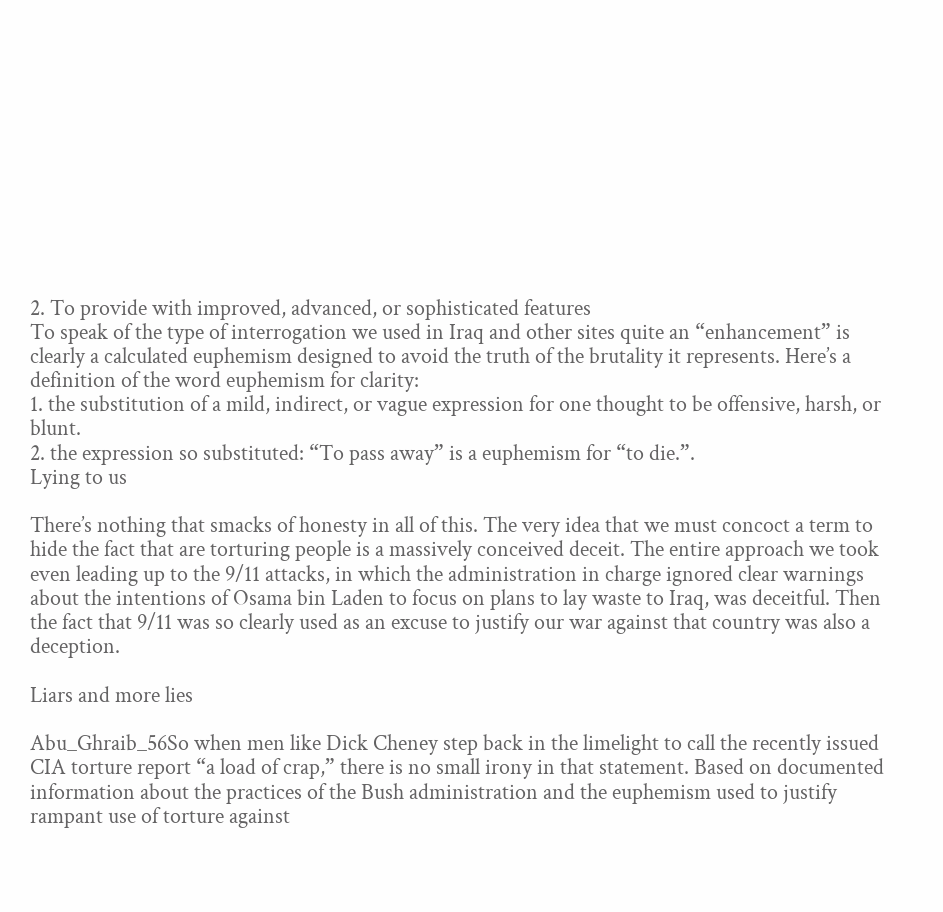2. To provide with improved, advanced, or sophisticated features
To speak of the type of interrogation we used in Iraq and other sites quite an “enhancement” is clearly a calculated euphemism designed to avoid the truth of the brutality it represents. Here’s a definition of the word euphemism for clarity:
1. the substitution of a mild, indirect, or vague expression for one thought to be offensive, harsh, or blunt.
2. the expression so substituted: “To pass away” is a euphemism for “to die.”.
Lying to us

There’s nothing that smacks of honesty in all of this. The very idea that we must concoct a term to hide the fact that are torturing people is a massively conceived deceit. The entire approach we took even leading up to the 9/11 attacks, in which the administration in charge ignored clear warnings about the intentions of Osama bin Laden to focus on plans to lay waste to Iraq, was deceitful. Then the fact that 9/11 was so clearly used as an excuse to justify our war against that country was also a deception.

Liars and more lies

Abu_Ghraib_56So when men like Dick Cheney step back in the limelight to call the recently issued CIA torture report “a load of crap,” there is no small irony in that statement. Based on documented information about the practices of the Bush administration and the euphemism used to justify rampant use of torture against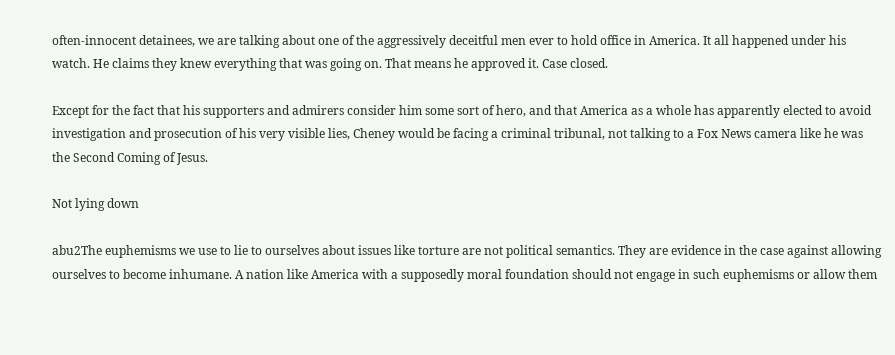often-innocent detainees, we are talking about one of the aggressively deceitful men ever to hold office in America. It all happened under his watch. He claims they knew everything that was going on. That means he approved it. Case closed.

Except for the fact that his supporters and admirers consider him some sort of hero, and that America as a whole has apparently elected to avoid investigation and prosecution of his very visible lies, Cheney would be facing a criminal tribunal, not talking to a Fox News camera like he was the Second Coming of Jesus.

Not lying down

abu2The euphemisms we use to lie to ourselves about issues like torture are not political semantics. They are evidence in the case against allowing ourselves to become inhumane. A nation like America with a supposedly moral foundation should not engage in such euphemisms or allow them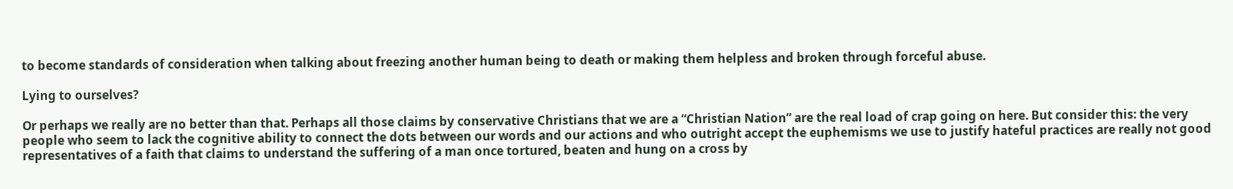to become standards of consideration when talking about freezing another human being to death or making them helpless and broken through forceful abuse.

Lying to ourselves?

Or perhaps we really are no better than that. Perhaps all those claims by conservative Christians that we are a “Christian Nation” are the real load of crap going on here. But consider this: the very people who seem to lack the cognitive ability to connect the dots between our words and our actions and who outright accept the euphemisms we use to justify hateful practices are really not good representatives of a faith that claims to understand the suffering of a man once tortured, beaten and hung on a cross by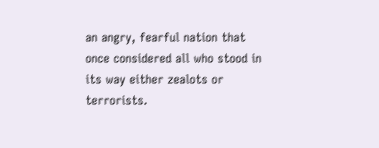an angry, fearful nation that once considered all who stood in its way either zealots or terrorists.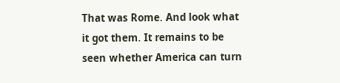That was Rome. And look what it got them. It remains to be seen whether America can turn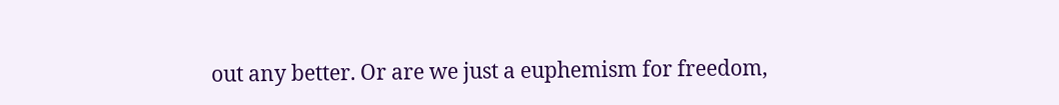out any better. Or are we just a euphemism for freedom,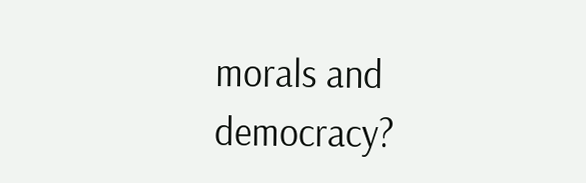morals and democracy?